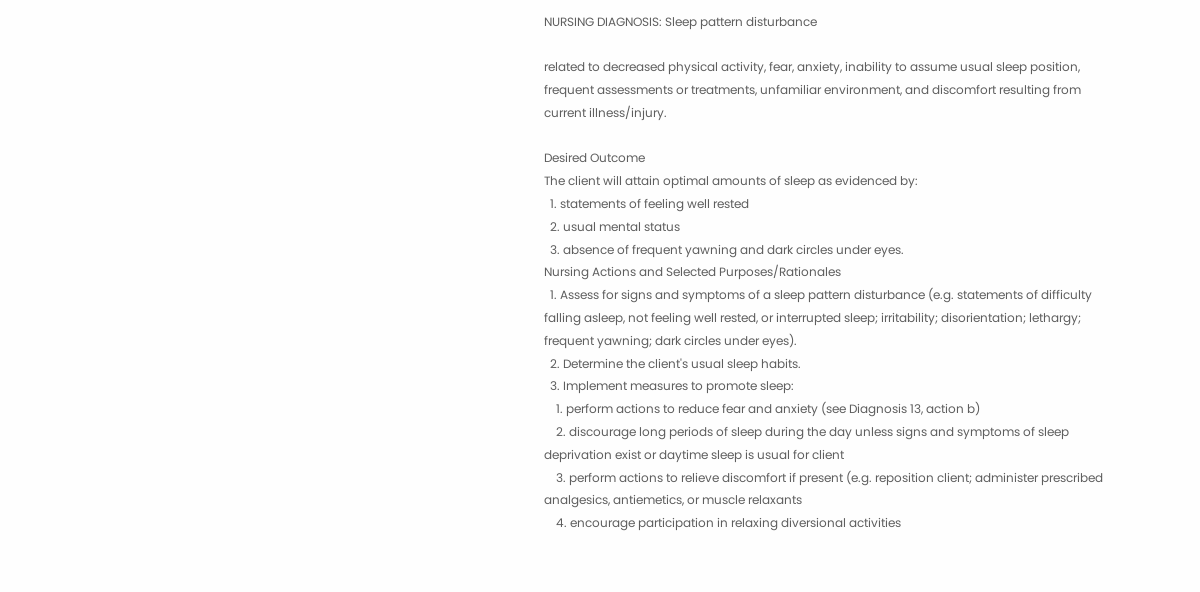NURSING DIAGNOSIS: Sleep pattern disturbance

related to decreased physical activity, fear, anxiety, inability to assume usual sleep position, frequent assessments or treatments, unfamiliar environment, and discomfort resulting from current illness/injury.

Desired Outcome
The client will attain optimal amounts of sleep as evidenced by:
  1. statements of feeling well rested
  2. usual mental status
  3. absence of frequent yawning and dark circles under eyes.
Nursing Actions and Selected Purposes/Rationales
  1. Assess for signs and symptoms of a sleep pattern disturbance (e.g. statements of difficulty falling asleep, not feeling well rested, or interrupted sleep; irritability; disorientation; lethargy; frequent yawning; dark circles under eyes).
  2. Determine the client's usual sleep habits.
  3. Implement measures to promote sleep:
    1. perform actions to reduce fear and anxiety (see Diagnosis 13, action b)
    2. discourage long periods of sleep during the day unless signs and symptoms of sleep deprivation exist or daytime sleep is usual for client
    3. perform actions to relieve discomfort if present (e.g. reposition client; administer prescribed analgesics, antiemetics, or muscle relaxants
    4. encourage participation in relaxing diversional activities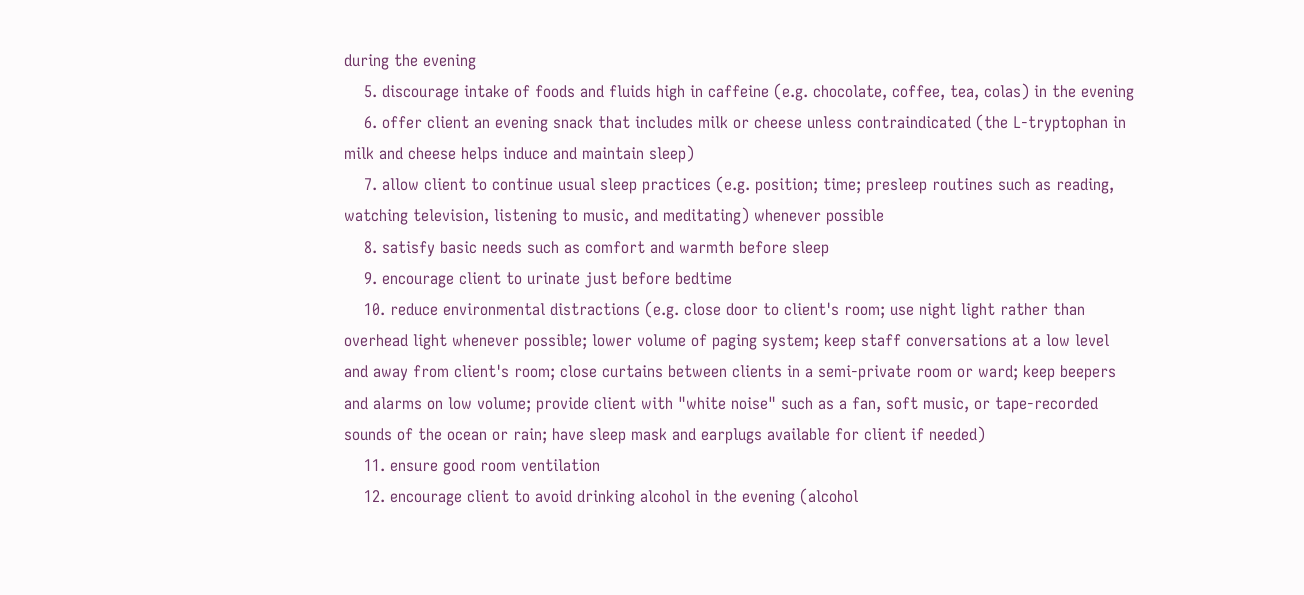during the evening
    5. discourage intake of foods and fluids high in caffeine (e.g. chocolate, coffee, tea, colas) in the evening
    6. offer client an evening snack that includes milk or cheese unless contraindicated (the L-tryptophan in milk and cheese helps induce and maintain sleep)
    7. allow client to continue usual sleep practices (e.g. position; time; presleep routines such as reading, watching television, listening to music, and meditating) whenever possible
    8. satisfy basic needs such as comfort and warmth before sleep
    9. encourage client to urinate just before bedtime
    10. reduce environmental distractions (e.g. close door to client's room; use night light rather than overhead light whenever possible; lower volume of paging system; keep staff conversations at a low level and away from client's room; close curtains between clients in a semi-private room or ward; keep beepers and alarms on low volume; provide client with "white noise" such as a fan, soft music, or tape-recorded sounds of the ocean or rain; have sleep mask and earplugs available for client if needed)
    11. ensure good room ventilation
    12. encourage client to avoid drinking alcohol in the evening (alcohol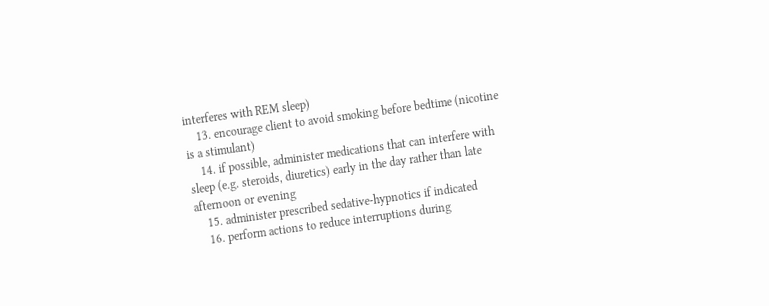interferes with REM sleep)
    13. encourage client to avoid smoking before bedtime (nicotine is a stimulant)
    14. if possible, administer medications that can interfere with sleep (e.g. steroids, diuretics) early in the day rather than late afternoon or evening
    15. administer prescribed sedative-hypnotics if indicated
    16. perform actions to reduce interruptions during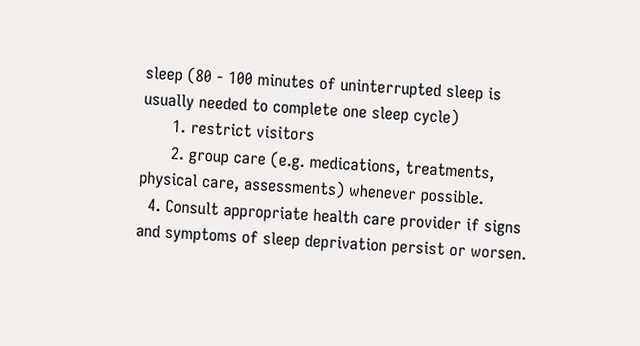sleep (80 - 100 minutes of uninterrupted sleep is usually needed to complete one sleep cycle)
      1. restrict visitors
      2. group care (e.g. medications, treatments, physical care, assessments) whenever possible.
  4. Consult appropriate health care provider if signs and symptoms of sleep deprivation persist or worsen.